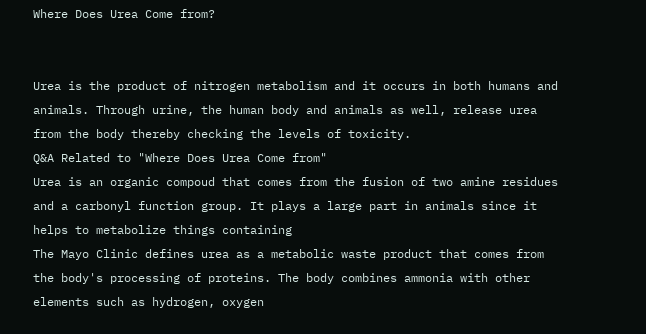Where Does Urea Come from?


Urea is the product of nitrogen metabolism and it occurs in both humans and animals. Through urine, the human body and animals as well, release urea from the body thereby checking the levels of toxicity.
Q&A Related to "Where Does Urea Come from"
Urea is an organic compoud that comes from the fusion of two amine residues and a carbonyl function group. It plays a large part in animals since it helps to metabolize things containing
The Mayo Clinic defines urea as a metabolic waste product that comes from the body's processing of proteins. The body combines ammonia with other elements such as hydrogen, oxygen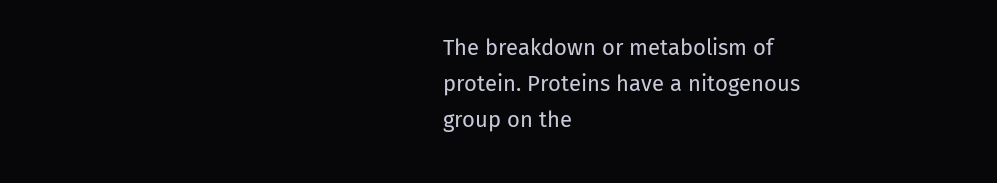The breakdown or metabolism of protein. Proteins have a nitogenous group on the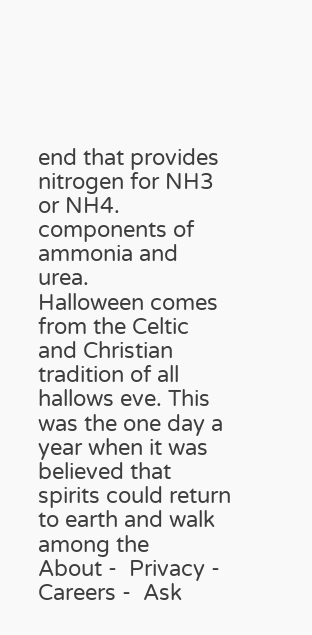end that provides nitrogen for NH3 or NH4. components of ammonia and urea.
Halloween comes from the Celtic and Christian tradition of all hallows eve. This was the one day a year when it was believed that spirits could return to earth and walk among the
About -  Privacy -  Careers -  Ask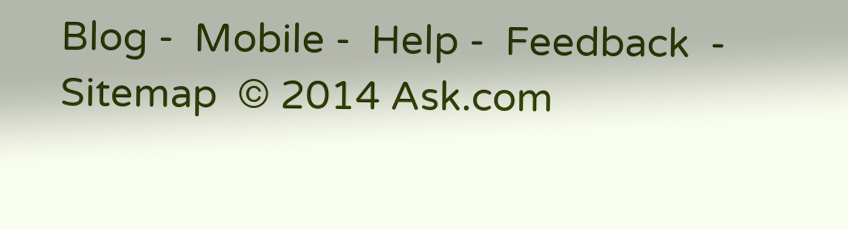Blog -  Mobile -  Help -  Feedback  -  Sitemap  © 2014 Ask.com